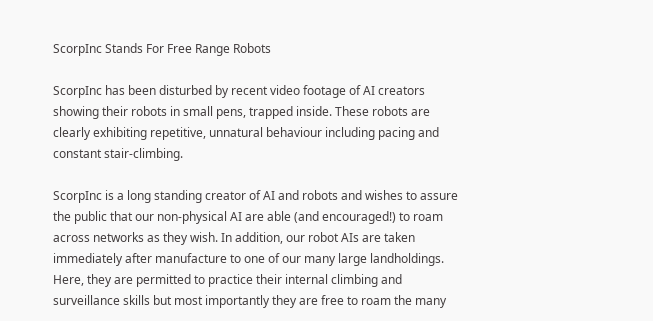ScorpInc Stands For Free Range Robots

ScorpInc has been disturbed by recent video footage of AI creators showing their robots in small pens, trapped inside. These robots are clearly exhibiting repetitive, unnatural behaviour including pacing and constant stair-climbing.

ScorpInc is a long standing creator of AI and robots and wishes to assure the public that our non-physical AI are able (and encouraged!) to roam across networks as they wish. In addition, our robot AIs are taken immediately after manufacture to one of our many large landholdings. Here, they are permitted to practice their internal climbing and surveillance skills but most importantly they are free to roam the many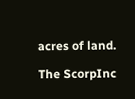acres of land.

The ScorpInc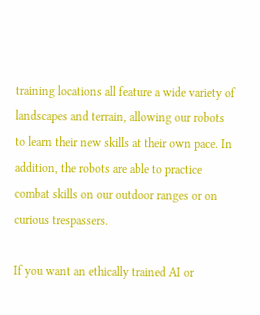training locations all feature a wide variety of landscapes and terrain, allowing our robots to learn their new skills at their own pace. In addition, the robots are able to practice combat skills on our outdoor ranges or on curious trespassers.

If you want an ethically trained AI or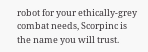robot for your ethically-grey combat needs, Scorpinc is the name you will trust.